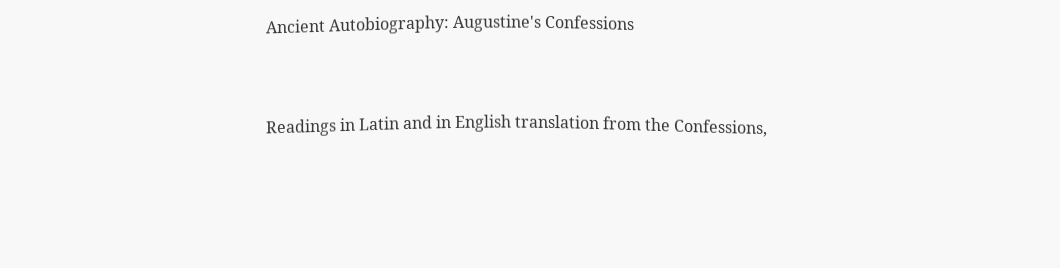Ancient Autobiography: Augustine's Confessions


Readings in Latin and in English translation from the Confessions,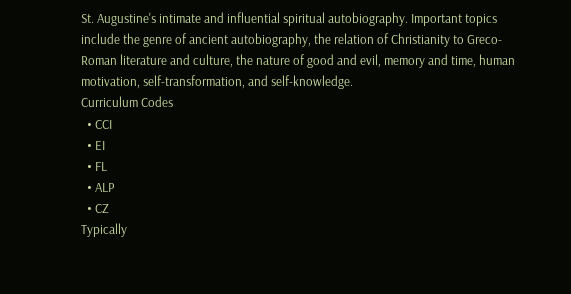St. Augustine's intimate and influential spiritual autobiography. Important topics include the genre of ancient autobiography, the relation of Christianity to Greco-Roman literature and culture, the nature of good and evil, memory and time, human motivation, self-transformation, and self-knowledge.
Curriculum Codes
  • CCI
  • EI
  • FL
  • ALP
  • CZ
Typically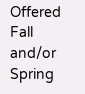Offered
Fall and/or Spring